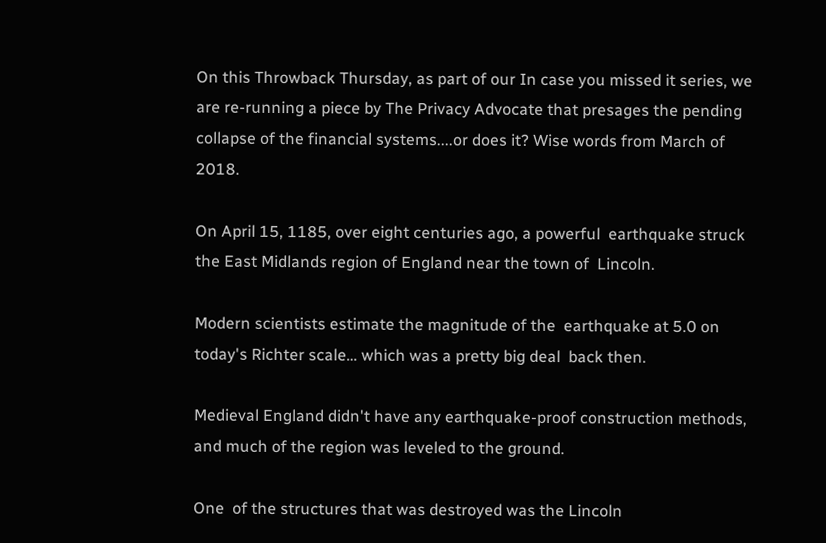On this Throwback Thursday, as part of our In case you missed it series, we are re-running a piece by The Privacy Advocate that presages the pending collapse of the financial systems....or does it? Wise words from March of 2018.

On April 15, 1185, over eight centuries ago, a powerful  earthquake struck the East Midlands region of England near the town of  Lincoln.

Modern scientists estimate the magnitude of the  earthquake at 5.0 on today's Richter scale… which was a pretty big deal  back then.

Medieval England didn't have any earthquake-proof construction methods, and much of the region was leveled to the ground.

One  of the structures that was destroyed was the Lincoln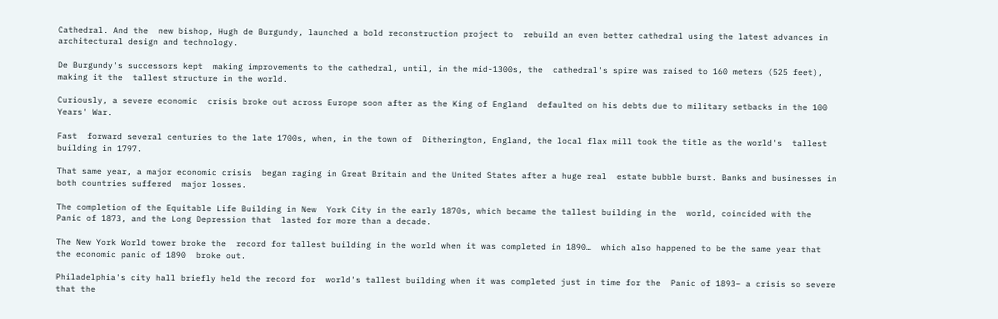Cathedral. And the  new bishop, Hugh de Burgundy, launched a bold reconstruction project to  rebuild an even better cathedral using the latest advances in  architectural design and technology.

De Burgundy's successors kept  making improvements to the cathedral, until, in the mid-1300s, the  cathedral's spire was raised to 160 meters (525 feet), making it the  tallest structure in the world.

Curiously, a severe economic  crisis broke out across Europe soon after as the King of England  defaulted on his debts due to military setbacks in the 100 Years' War.

Fast  forward several centuries to the late 1700s, when, in the town of  Ditherington, England, the local flax mill took the title as the world's  tallest building in 1797.

That same year, a major economic crisis  began raging in Great Britain and the United States after a huge real  estate bubble burst. Banks and businesses in both countries suffered  major losses.

The completion of the Equitable Life Building in New  York City in the early 1870s, which became the tallest building in the  world, coincided with the Panic of 1873, and the Long Depression that  lasted for more than a decade.

The New York World tower broke the  record for tallest building in the world when it was completed in 1890…  which also happened to be the same year that the economic panic of 1890  broke out.

Philadelphia's city hall briefly held the record for  world's tallest building when it was completed just in time for the  Panic of 1893– a crisis so severe that the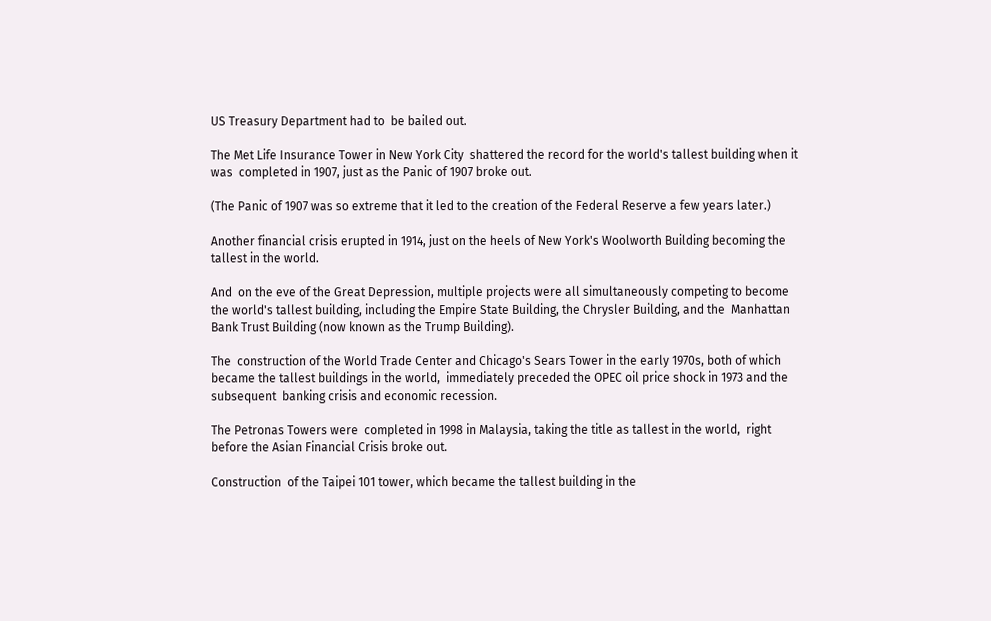US Treasury Department had to  be bailed out.

The Met Life Insurance Tower in New York City  shattered the record for the world's tallest building when it was  completed in 1907, just as the Panic of 1907 broke out.

(The Panic of 1907 was so extreme that it led to the creation of the Federal Reserve a few years later.)

Another financial crisis erupted in 1914, just on the heels of New York's Woolworth Building becoming the tallest in the world.

And  on the eve of the Great Depression, multiple projects were all simultaneously competing to become the world's tallest building, including the Empire State Building, the Chrysler Building, and the  Manhattan Bank Trust Building (now known as the Trump Building).

The  construction of the World Trade Center and Chicago's Sears Tower in the early 1970s, both of which became the tallest buildings in the world,  immediately preceded the OPEC oil price shock in 1973 and the subsequent  banking crisis and economic recession.

The Petronas Towers were  completed in 1998 in Malaysia, taking the title as tallest in the world,  right before the Asian Financial Crisis broke out.

Construction  of the Taipei 101 tower, which became the tallest building in the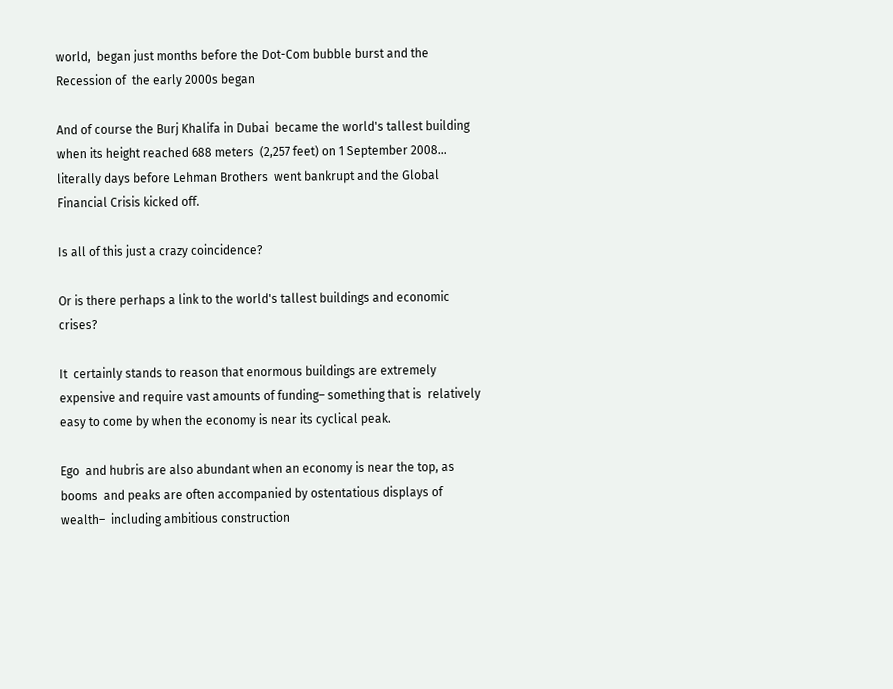world,  began just months before the Dot-Com bubble burst and the Recession of  the early 2000s began

And of course the Burj Khalifa in Dubai  became the world's tallest building when its height reached 688 meters  (2,257 feet) on 1 September 2008… literally days before Lehman Brothers  went bankrupt and the Global Financial Crisis kicked off.

Is all of this just a crazy coincidence?

Or is there perhaps a link to the world's tallest buildings and economic crises?

It  certainly stands to reason that enormous buildings are extremely  expensive and require vast amounts of funding– something that is  relatively easy to come by when the economy is near its cyclical peak.

Ego  and hubris are also abundant when an economy is near the top, as booms  and peaks are often accompanied by ostentatious displays of wealth–  including ambitious construction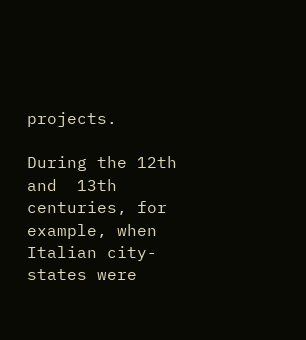projects.

During the 12th and  13th centuries, for example, when Italian city-states were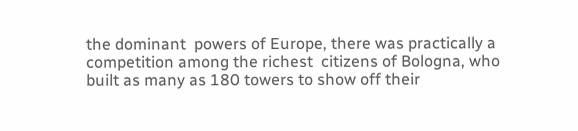the dominant  powers of Europe, there was practically a competition among the richest  citizens of Bologna, who built as many as 180 towers to show off their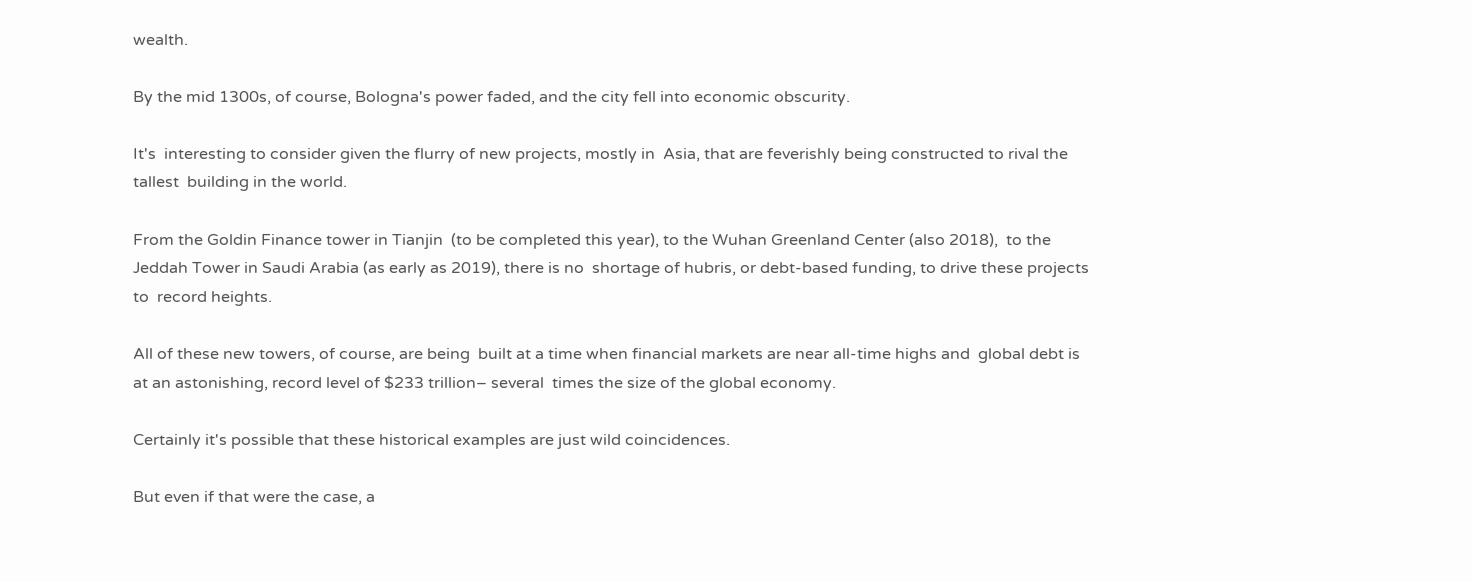wealth.

By the mid 1300s, of course, Bologna's power faded, and the city fell into economic obscurity.

It's  interesting to consider given the flurry of new projects, mostly in  Asia, that are feverishly being constructed to rival the tallest  building in the world.

From the Goldin Finance tower in Tianjin  (to be completed this year), to the Wuhan Greenland Center (also 2018),  to the Jeddah Tower in Saudi Arabia (as early as 2019), there is no  shortage of hubris, or debt-based funding, to drive these projects to  record heights.

All of these new towers, of course, are being  built at a time when financial markets are near all-time highs and  global debt is at an astonishing, record level of $233 trillion– several  times the size of the global economy.

Certainly it's possible that these historical examples are just wild coincidences.

But even if that were the case, a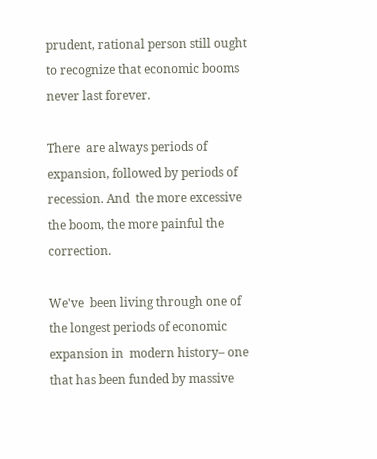prudent, rational person still ought to recognize that economic booms never last forever.

There  are always periods of expansion, followed by periods of recession. And  the more excessive the boom, the more painful the correction.

We've  been living through one of the longest periods of economic expansion in  modern history– one that has been funded by massive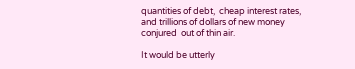quantities of debt,  cheap interest rates, and trillions of dollars of new money conjured  out of thin air.

It would be utterly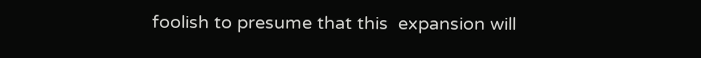foolish to presume that this  expansion will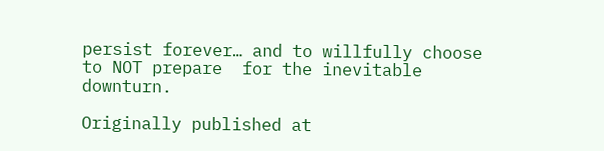persist forever… and to willfully choose to NOT prepare  for the inevitable downturn.

Originally published at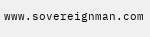www.sovereignman.com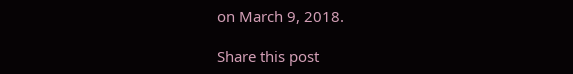on March 9, 2018.

Share this post